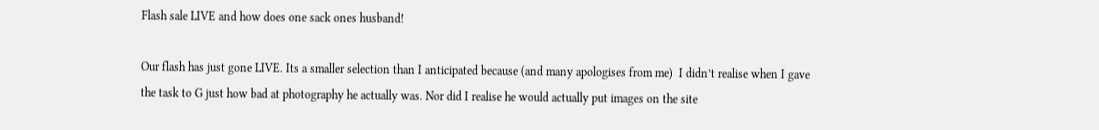Flash sale LIVE and how does one sack ones husband!

Our flash has just gone LIVE. Its a smaller selection than I anticipated because (and many apologises from me)  I didn’t realise when I gave the task to G just how bad at photography he actually was. Nor did I realise he would actually put images on the site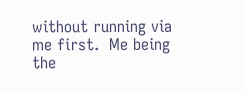without running via me first.  Me being the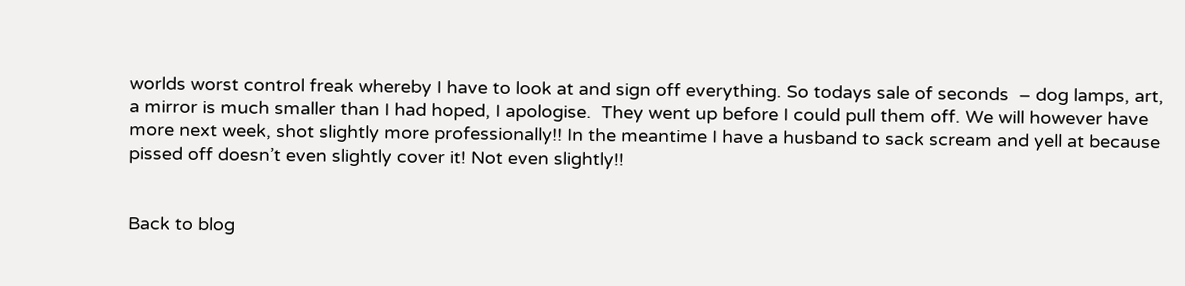worlds worst control freak whereby I have to look at and sign off everything. So todays sale of seconds  – dog lamps, art, a mirror is much smaller than I had hoped, I apologise.  They went up before I could pull them off. We will however have more next week, shot slightly more professionally!! In the meantime I have a husband to sack scream and yell at because pissed off doesn’t even slightly cover it! Not even slightly!!


Back to blog